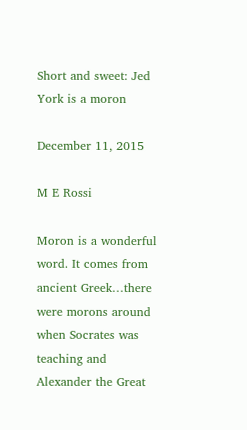Short and sweet: Jed York is a moron

December 11, 2015

M E Rossi

Moron is a wonderful word. It comes from ancient Greek…there were morons around when Socrates was teaching and Alexander the Great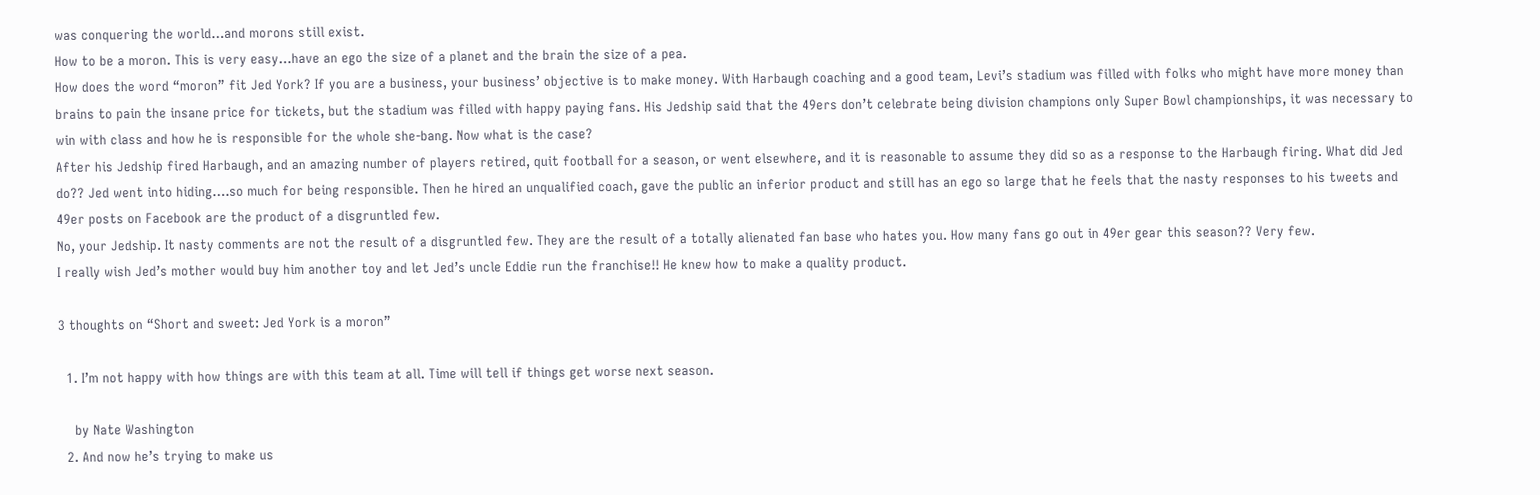was conquering the world…and morons still exist.
How to be a moron. This is very easy…have an ego the size of a planet and the brain the size of a pea.
How does the word “moron” fit Jed York? If you are a business, your business’ objective is to make money. With Harbaugh coaching and a good team, Levi’s stadium was filled with folks who might have more money than brains to pain the insane price for tickets, but the stadium was filled with happy paying fans. His Jedship said that the 49ers don’t celebrate being division champions only Super Bowl championships, it was necessary to win with class and how he is responsible for the whole she-bang. Now what is the case?
After his Jedship fired Harbaugh, and an amazing number of players retired, quit football for a season, or went elsewhere, and it is reasonable to assume they did so as a response to the Harbaugh firing. What did Jed do?? Jed went into hiding….so much for being responsible. Then he hired an unqualified coach, gave the public an inferior product and still has an ego so large that he feels that the nasty responses to his tweets and 49er posts on Facebook are the product of a disgruntled few.
No, your Jedship. It nasty comments are not the result of a disgruntled few. They are the result of a totally alienated fan base who hates you. How many fans go out in 49er gear this season?? Very few.
I really wish Jed’s mother would buy him another toy and let Jed’s uncle Eddie run the franchise!! He knew how to make a quality product.

3 thoughts on “Short and sweet: Jed York is a moron”

  1. I’m not happy with how things are with this team at all. Time will tell if things get worse next season.

    by Nate Washington
  2. And now he’s trying to make us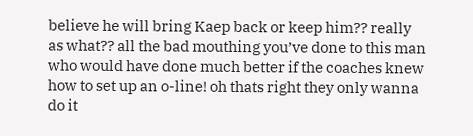believe he will bring Kaep back or keep him?? really as what?? all the bad mouthing you’ve done to this man who would have done much better if the coaches knew how to set up an o-line! oh thats right they only wanna do it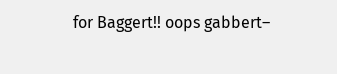for Baggert!! oops gabbert–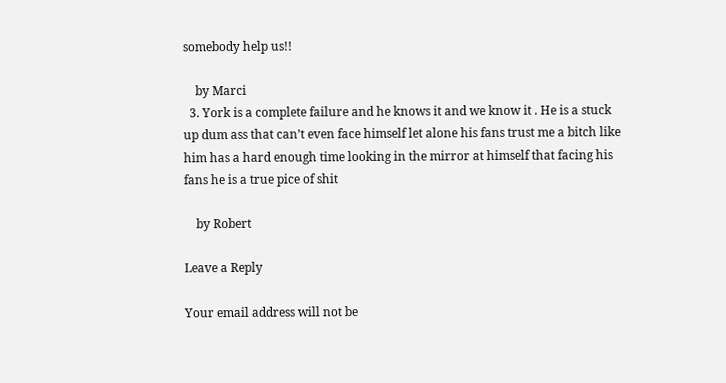somebody help us!!

    by Marci
  3. York is a complete failure and he knows it and we know it . He is a stuck up dum ass that can’t even face himself let alone his fans trust me a bitch like him has a hard enough time looking in the mirror at himself that facing his fans he is a true pice of shit

    by Robert

Leave a Reply

Your email address will not be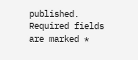published. Required fields are marked *